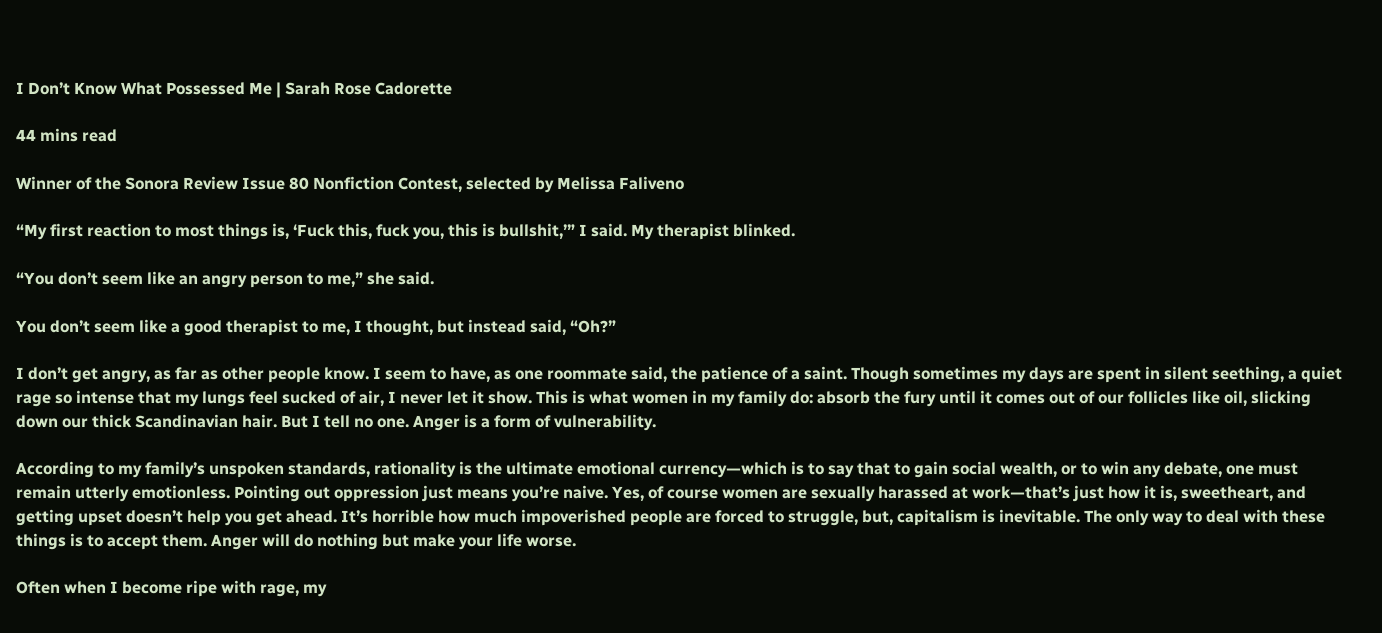I Don’t Know What Possessed Me | Sarah Rose Cadorette

44 mins read

Winner of the Sonora Review Issue 80 Nonfiction Contest, selected by Melissa Faliveno

“My first reaction to most things is, ‘Fuck this, fuck you, this is bullshit,’” I said. My therapist blinked.

“You don’t seem like an angry person to me,” she said.

You don’t seem like a good therapist to me, I thought, but instead said, “Oh?”

I don’t get angry, as far as other people know. I seem to have, as one roommate said, the patience of a saint. Though sometimes my days are spent in silent seething, a quiet rage so intense that my lungs feel sucked of air, I never let it show. This is what women in my family do: absorb the fury until it comes out of our follicles like oil, slicking down our thick Scandinavian hair. But I tell no one. Anger is a form of vulnerability.

According to my family’s unspoken standards, rationality is the ultimate emotional currency—which is to say that to gain social wealth, or to win any debate, one must remain utterly emotionless. Pointing out oppression just means you’re naive. Yes, of course women are sexually harassed at work—that’s just how it is, sweetheart, and getting upset doesn’t help you get ahead. It’s horrible how much impoverished people are forced to struggle, but, capitalism is inevitable. The only way to deal with these things is to accept them. Anger will do nothing but make your life worse.

Often when I become ripe with rage, my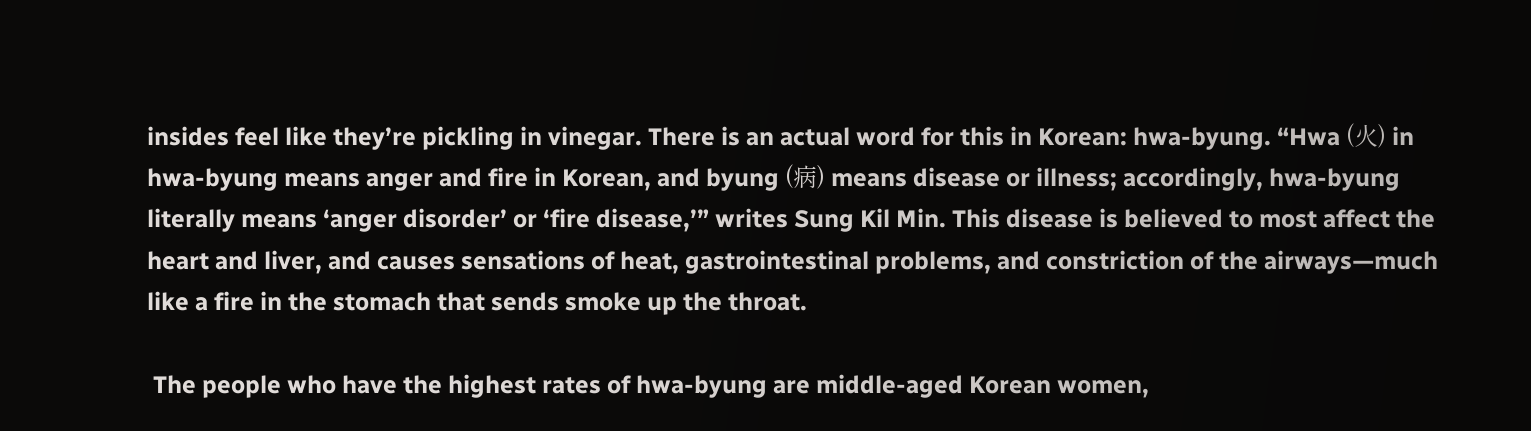insides feel like they’re pickling in vinegar. There is an actual word for this in Korean: hwa-byung. “Hwa (火) in hwa-byung means anger and fire in Korean, and byung (病) means disease or illness; accordingly, hwa-byung literally means ‘anger disorder’ or ‘fire disease,’” writes Sung Kil Min. This disease is believed to most affect the heart and liver, and causes sensations of heat, gastrointestinal problems, and constriction of the airways—much like a fire in the stomach that sends smoke up the throat.

 The people who have the highest rates of hwa-byung are middle-aged Korean women,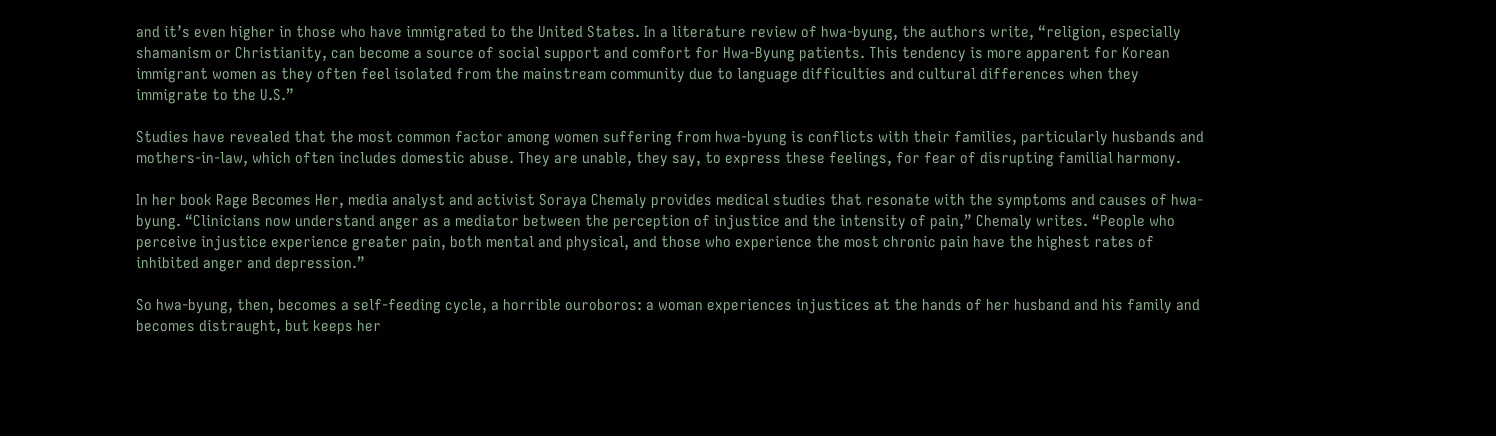and it’s even higher in those who have immigrated to the United States. In a literature review of hwa-byung, the authors write, “religion, especially shamanism or Christianity, can become a source of social support and comfort for Hwa-Byung patients. This tendency is more apparent for Korean immigrant women as they often feel isolated from the mainstream community due to language difficulties and cultural differences when they immigrate to the U.S.”

Studies have revealed that the most common factor among women suffering from hwa-byung is conflicts with their families, particularly husbands and mothers-in-law, which often includes domestic abuse. They are unable, they say, to express these feelings, for fear of disrupting familial harmony.

In her book Rage Becomes Her, media analyst and activist Soraya Chemaly provides medical studies that resonate with the symptoms and causes of hwa-byung. “Clinicians now understand anger as a mediator between the perception of injustice and the intensity of pain,” Chemaly writes. “People who perceive injustice experience greater pain, both mental and physical, and those who experience the most chronic pain have the highest rates of inhibited anger and depression.”

So hwa-byung, then, becomes a self-feeding cycle, a horrible ouroboros: a woman experiences injustices at the hands of her husband and his family and becomes distraught, but keeps her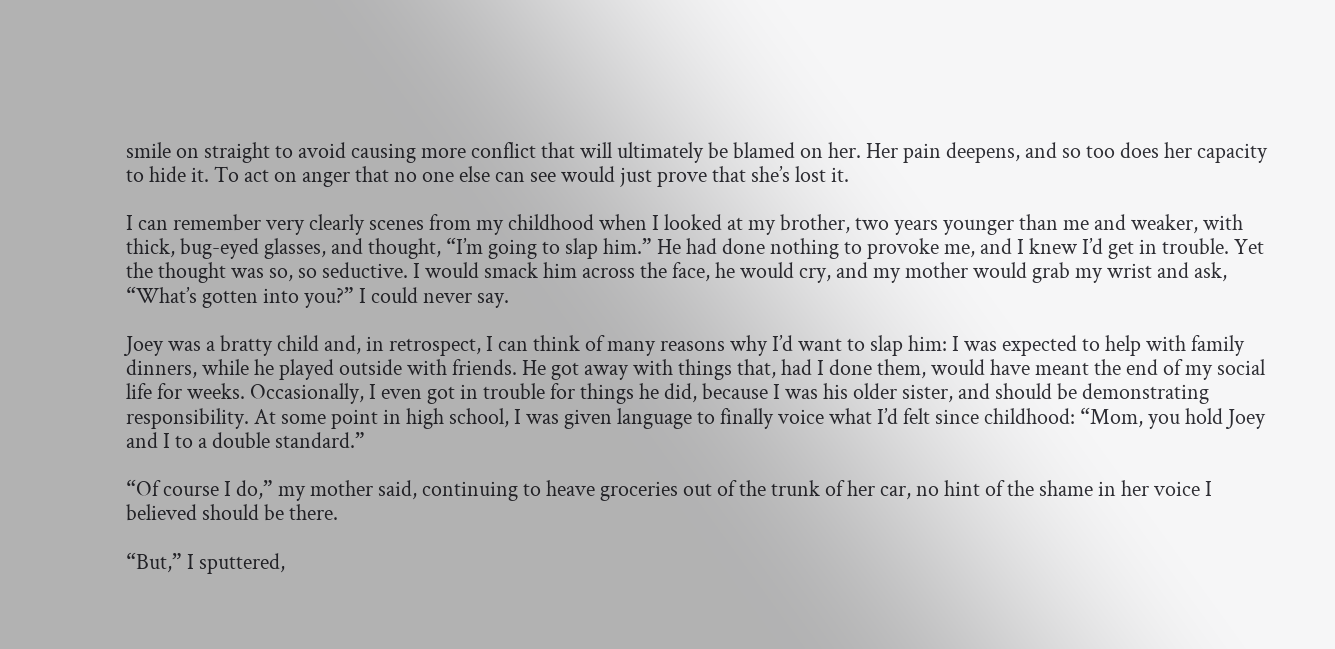smile on straight to avoid causing more conflict that will ultimately be blamed on her. Her pain deepens, and so too does her capacity to hide it. To act on anger that no one else can see would just prove that she’s lost it.

I can remember very clearly scenes from my childhood when I looked at my brother, two years younger than me and weaker, with thick, bug-eyed glasses, and thought, “I’m going to slap him.” He had done nothing to provoke me, and I knew I’d get in trouble. Yet the thought was so, so seductive. I would smack him across the face, he would cry, and my mother would grab my wrist and ask, “What’s gotten into you?” I could never say.

Joey was a bratty child and, in retrospect, I can think of many reasons why I’d want to slap him: I was expected to help with family dinners, while he played outside with friends. He got away with things that, had I done them, would have meant the end of my social life for weeks. Occasionally, I even got in trouble for things he did, because I was his older sister, and should be demonstrating responsibility. At some point in high school, I was given language to finally voice what I’d felt since childhood: “Mom, you hold Joey and I to a double standard.”

“Of course I do,” my mother said, continuing to heave groceries out of the trunk of her car, no hint of the shame in her voice I believed should be there.

“But,” I sputtered,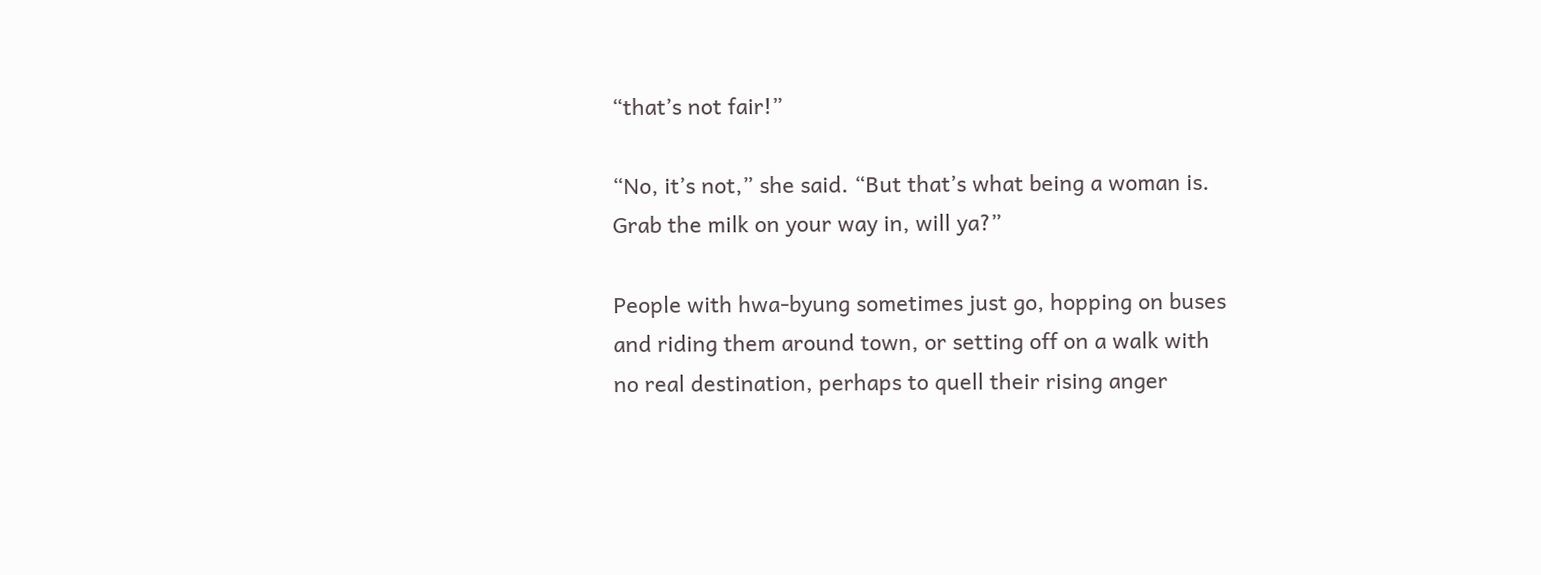“that’s not fair!”

“No, it’s not,” she said. “But that’s what being a woman is. Grab the milk on your way in, will ya?”

People with hwa-byung sometimes just go, hopping on buses and riding them around town, or setting off on a walk with no real destination, perhaps to quell their rising anger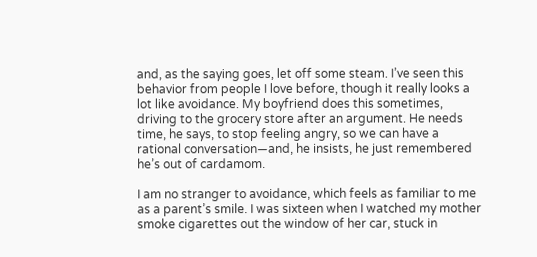and, as the saying goes, let off some steam. I’ve seen this behavior from people I love before, though it really looks a lot like avoidance. My boyfriend does this sometimes, driving to the grocery store after an argument. He needs time, he says, to stop feeling angry, so we can have a rational conversation—and, he insists, he just remembered he’s out of cardamom.

I am no stranger to avoidance, which feels as familiar to me as a parent’s smile. I was sixteen when I watched my mother smoke cigarettes out the window of her car, stuck in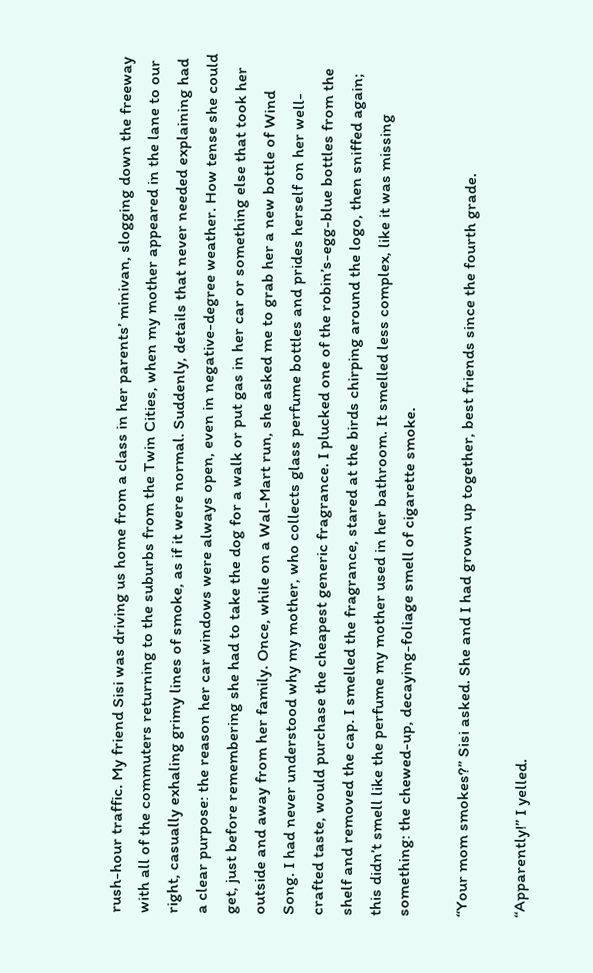rush-hour traffic. My friend Sisi was driving us home from a class in her parents’ minivan, slogging down the freeway with all of the commuters returning to the suburbs from the Twin Cities, when my mother appeared in the lane to our right, casually exhaling grimy lines of smoke, as if it were normal. Suddenly, details that never needed explaining had a clear purpose: the reason her car windows were always open, even in negative-degree weather. How tense she could get, just before remembering she had to take the dog for a walk or put gas in her car or something else that took her outside and away from her family. Once, while on a Wal-Mart run, she asked me to grab her a new bottle of Wind Song. I had never understood why my mother, who collects glass perfume bottles and prides herself on her well-crafted taste, would purchase the cheapest generic fragrance. I plucked one of the robin’s-egg-blue bottles from the shelf and removed the cap. I smelled the fragrance, stared at the birds chirping around the logo, then sniffed again; this didn’t smell like the perfume my mother used in her bathroom. It smelled less complex, like it was missing something: the chewed-up, decaying-foliage smell of cigarette smoke.

“Your mom smokes?” Sisi asked. She and I had grown up together, best friends since the fourth grade.

“Apparently!” I yelled.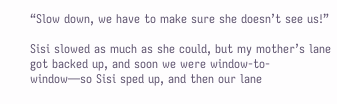“Slow down, we have to make sure she doesn’t see us!”

Sisi slowed as much as she could, but my mother’s lane got backed up, and soon we were window-to-window—so Sisi sped up, and then our lane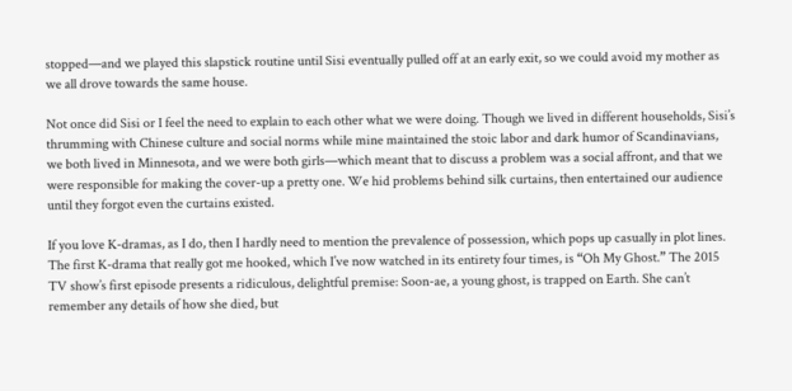stopped—and we played this slapstick routine until Sisi eventually pulled off at an early exit, so we could avoid my mother as we all drove towards the same house.

Not once did Sisi or I feel the need to explain to each other what we were doing. Though we lived in different households, Sisi’s thrumming with Chinese culture and social norms while mine maintained the stoic labor and dark humor of Scandinavians, we both lived in Minnesota, and we were both girls—which meant that to discuss a problem was a social affront, and that we were responsible for making the cover-up a pretty one. We hid problems behind silk curtains, then entertained our audience until they forgot even the curtains existed.

If you love K-dramas, as I do, then I hardly need to mention the prevalence of possession, which pops up casually in plot lines. The first K-drama that really got me hooked, which I’ve now watched in its entirety four times, is “Oh My Ghost.” The 2015 TV show’s first episode presents a ridiculous, delightful premise: Soon-ae, a young ghost, is trapped on Earth. She can’t remember any details of how she died, but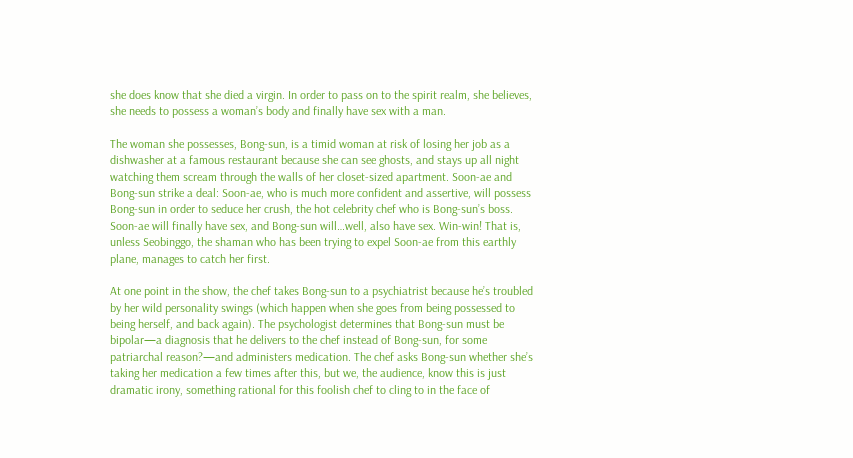she does know that she died a virgin. In order to pass on to the spirit realm, she believes, she needs to possess a woman’s body and finally have sex with a man.

The woman she possesses, Bong-sun, is a timid woman at risk of losing her job as a dishwasher at a famous restaurant because she can see ghosts, and stays up all night watching them scream through the walls of her closet-sized apartment. Soon-ae and Bong-sun strike a deal: Soon-ae, who is much more confident and assertive, will possess Bong-sun in order to seduce her crush, the hot celebrity chef who is Bong-sun’s boss. Soon-ae will finally have sex, and Bong-sun will…well, also have sex. Win-win! That is, unless Seobinggo, the shaman who has been trying to expel Soon-ae from this earthly plane, manages to catch her first.

At one point in the show, the chef takes Bong-sun to a psychiatrist because he’s troubled by her wild personality swings (which happen when she goes from being possessed to being herself, and back again). The psychologist determines that Bong-sun must be bipolar—a diagnosis that he delivers to the chef instead of Bong-sun, for some patriarchal reason?—and administers medication. The chef asks Bong-sun whether she’s taking her medication a few times after this, but we, the audience, know this is just dramatic irony, something rational for this foolish chef to cling to in the face of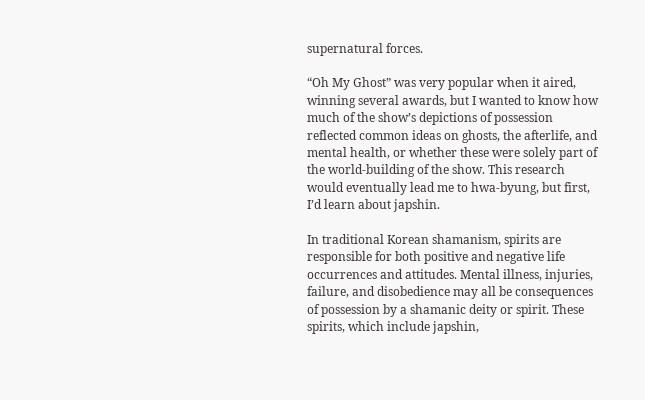supernatural forces.

“Oh My Ghost” was very popular when it aired, winning several awards, but I wanted to know how much of the show’s depictions of possession reflected common ideas on ghosts, the afterlife, and mental health, or whether these were solely part of the world-building of the show. This research would eventually lead me to hwa-byung, but first, I’d learn about japshin.

In traditional Korean shamanism, spirits are responsible for both positive and negative life occurrences and attitudes. Mental illness, injuries, failure, and disobedience may all be consequences of possession by a shamanic deity or spirit. These spirits, which include japshin,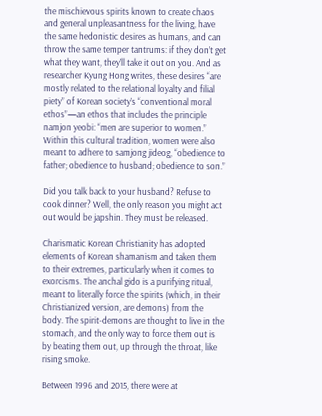the mischievous spirits known to create chaos and general unpleasantness for the living, have the same hedonistic desires as humans, and can throw the same temper tantrums: if they don’t get what they want, they’ll take it out on you. And as researcher Kyung Hong writes, these desires “are mostly related to the relational loyalty and filial piety” of Korean society’s “conventional moral ethos”—an ethos that includes the principle namjon yeobi: “men are superior to women.” Within this cultural tradition, women were also meant to adhere to samjong jideog, “obedience to father; obedience to husband; obedience to son.”

Did you talk back to your husband? Refuse to cook dinner? Well, the only reason you might act out would be japshin. They must be released.

Charismatic Korean Christianity has adopted elements of Korean shamanism and taken them to their extremes, particularly when it comes to exorcisms. The anchal gido is a purifying ritual, meant to literally force the spirits (which, in their Christianized version, are demons) from the body. The spirit-demons are thought to live in the stomach, and the only way to force them out is by beating them out, up through the throat, like rising smoke.

Between 1996 and 2015, there were at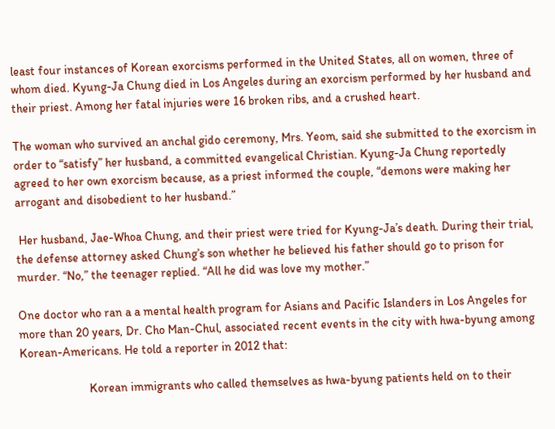least four instances of Korean exorcisms performed in the United States, all on women, three of whom died. Kyung-Ja Chung died in Los Angeles during an exorcism performed by her husband and their priest. Among her fatal injuries were 16 broken ribs, and a crushed heart.

The woman who survived an anchal gido ceremony, Mrs. Yeom, said she submitted to the exorcism in order to “satisfy” her husband, a committed evangelical Christian. Kyung-Ja Chung reportedly agreed to her own exorcism because, as a priest informed the couple, “demons were making her arrogant and disobedient to her husband.”

 Her husband, Jae-Whoa Chung, and their priest were tried for Kyung-Ja’s death. During their trial, the defense attorney asked Chung’s son whether he believed his father should go to prison for murder. “No,” the teenager replied. “All he did was love my mother.”

One doctor who ran a a mental health program for Asians and Pacific Islanders in Los Angeles for more than 20 years, Dr. Cho Man-Chul, associated recent events in the city with hwa-byung among Korean-Americans. He told a reporter in 2012 that:

                       Korean immigrants who called themselves as hwa-byung patients held on to their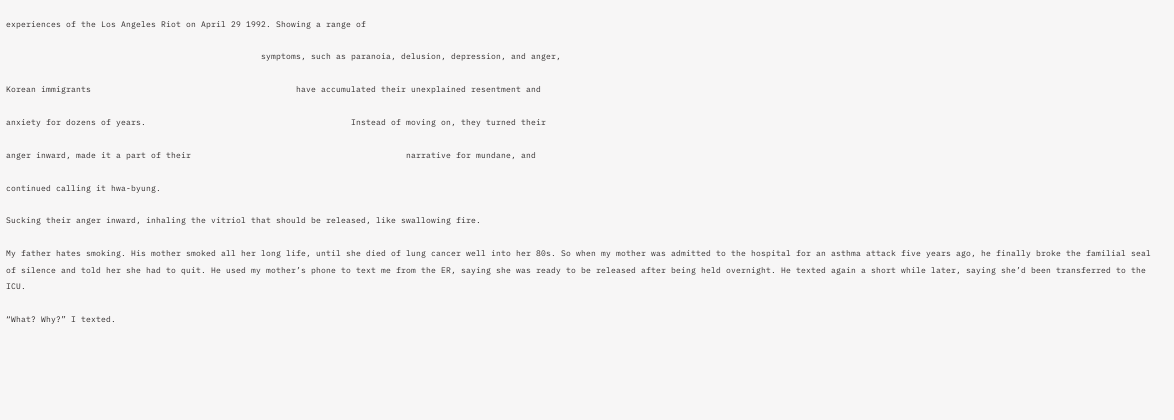experiences of the Los Angeles Riot on April 29 1992. Showing a range of

                                                   symptoms, such as paranoia, delusion, depression, and anger,

Korean immigrants                                         have accumulated their unexplained resentment and

anxiety for dozens of years.                                         Instead of moving on, they turned their

anger inward, made it a part of their                                           narrative for mundane, and

continued calling it hwa-byung.

Sucking their anger inward, inhaling the vitriol that should be released, like swallowing fire.

My father hates smoking. His mother smoked all her long life, until she died of lung cancer well into her 80s. So when my mother was admitted to the hospital for an asthma attack five years ago, he finally broke the familial seal of silence and told her she had to quit. He used my mother’s phone to text me from the ER, saying she was ready to be released after being held overnight. He texted again a short while later, saying she’d been transferred to the ICU.

“What? Why?” I texted.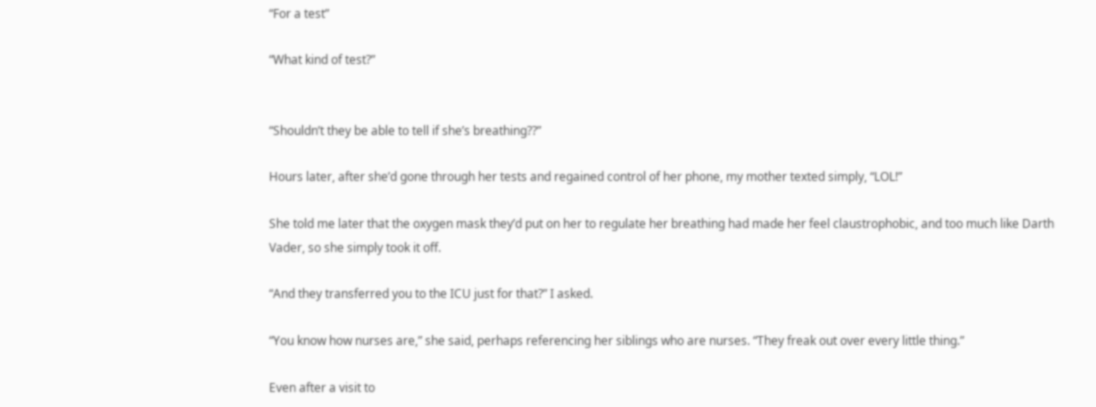“For a test”

“What kind of test?”


“Shouldn’t they be able to tell if she’s breathing??”

Hours later, after she’d gone through her tests and regained control of her phone, my mother texted simply, “LOL!”

She told me later that the oxygen mask they’d put on her to regulate her breathing had made her feel claustrophobic, and too much like Darth Vader, so she simply took it off.

“And they transferred you to the ICU just for that?” I asked.

“You know how nurses are,” she said, perhaps referencing her siblings who are nurses. “They freak out over every little thing.”

Even after a visit to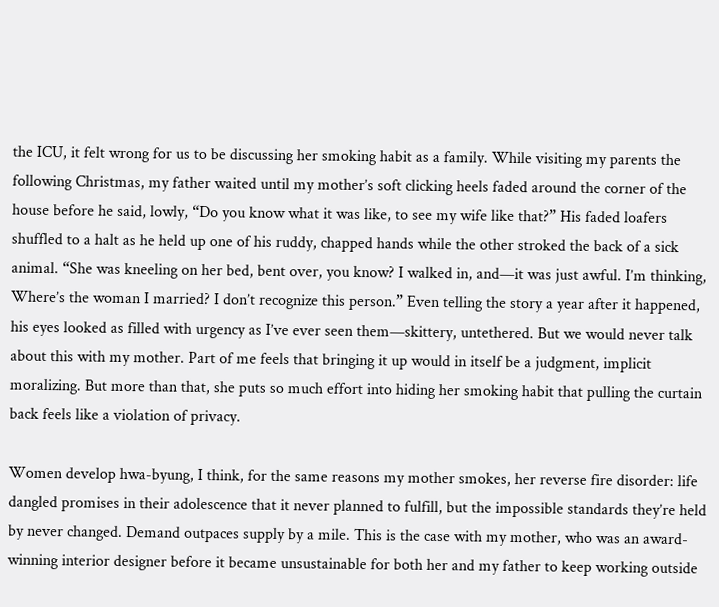the ICU, it felt wrong for us to be discussing her smoking habit as a family. While visiting my parents the following Christmas, my father waited until my mother’s soft clicking heels faded around the corner of the house before he said, lowly, “Do you know what it was like, to see my wife like that?” His faded loafers shuffled to a halt as he held up one of his ruddy, chapped hands while the other stroked the back of a sick animal. “She was kneeling on her bed, bent over, you know? I walked in, and—it was just awful. I’m thinking, Where’s the woman I married? I don’t recognize this person.” Even telling the story a year after it happened, his eyes looked as filled with urgency as I’ve ever seen them—skittery, untethered. But we would never talk about this with my mother. Part of me feels that bringing it up would in itself be a judgment, implicit moralizing. But more than that, she puts so much effort into hiding her smoking habit that pulling the curtain back feels like a violation of privacy.

Women develop hwa-byung, I think, for the same reasons my mother smokes, her reverse fire disorder: life dangled promises in their adolescence that it never planned to fulfill, but the impossible standards they’re held by never changed. Demand outpaces supply by a mile. This is the case with my mother, who was an award-winning interior designer before it became unsustainable for both her and my father to keep working outside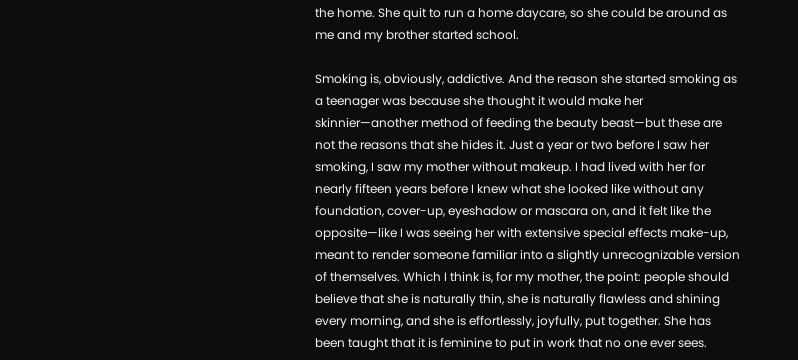the home. She quit to run a home daycare, so she could be around as me and my brother started school.

Smoking is, obviously, addictive. And the reason she started smoking as a teenager was because she thought it would make her skinnier—another method of feeding the beauty beast—but these are not the reasons that she hides it. Just a year or two before I saw her smoking, I saw my mother without makeup. I had lived with her for nearly fifteen years before I knew what she looked like without any foundation, cover-up, eyeshadow or mascara on, and it felt like the opposite—like I was seeing her with extensive special effects make-up, meant to render someone familiar into a slightly unrecognizable version of themselves. Which I think is, for my mother, the point: people should believe that she is naturally thin, she is naturally flawless and shining every morning, and she is effortlessly, joyfully, put together. She has been taught that it is feminine to put in work that no one ever sees.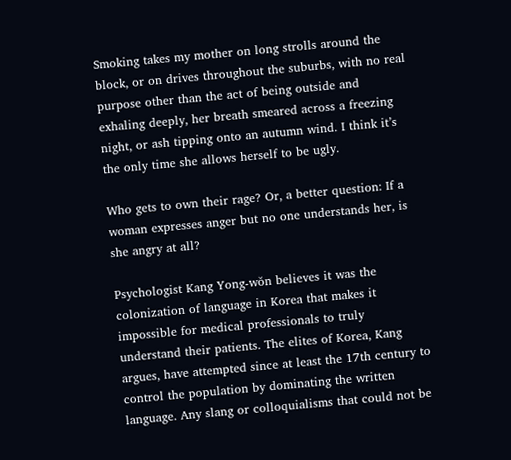Smoking takes my mother on long strolls around the block, or on drives throughout the suburbs, with no real purpose other than the act of being outside and exhaling deeply, her breath smeared across a freezing night, or ash tipping onto an autumn wind. I think it’s the only time she allows herself to be ugly.

Who gets to own their rage? Or, a better question: If a woman expresses anger but no one understands her, is she angry at all?

Psychologist Kang Yong-wŏn believes it was the colonization of language in Korea that makes it impossible for medical professionals to truly understand their patients. The elites of Korea, Kang argues, have attempted since at least the 17th century to control the population by dominating the written language. Any slang or colloquialisms that could not be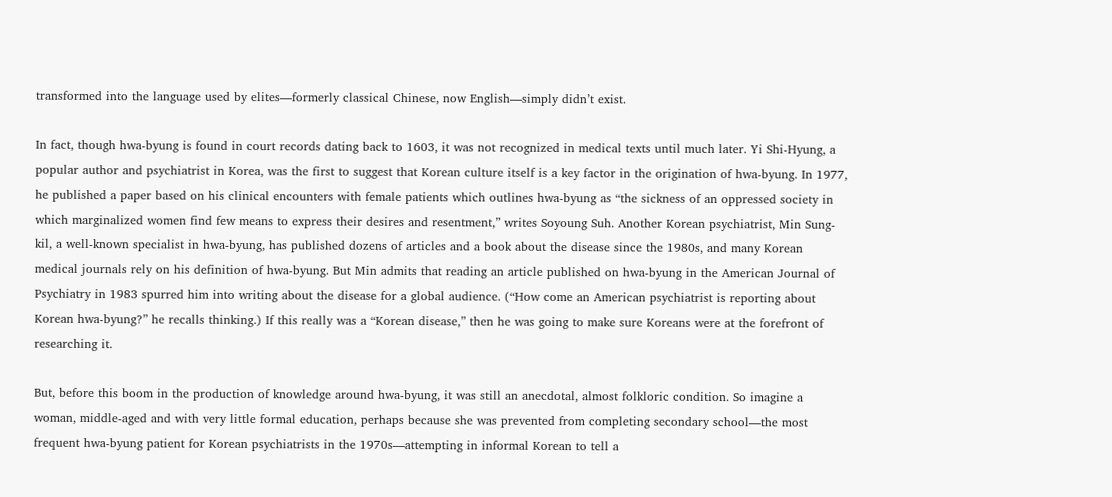transformed into the language used by elites—formerly classical Chinese, now English—simply didn’t exist.

In fact, though hwa-byung is found in court records dating back to 1603, it was not recognized in medical texts until much later. Yi Shi-Hyung, a popular author and psychiatrist in Korea, was the first to suggest that Korean culture itself is a key factor in the origination of hwa-byung. In 1977, he published a paper based on his clinical encounters with female patients which outlines hwa-byung as “the sickness of an oppressed society in which marginalized women find few means to express their desires and resentment,” writes Soyoung Suh. Another Korean psychiatrist, Min Sung-kil, a well-known specialist in hwa-byung, has published dozens of articles and a book about the disease since the 1980s, and many Korean medical journals rely on his definition of hwa-byung. But Min admits that reading an article published on hwa-byung in the American Journal of Psychiatry in 1983 spurred him into writing about the disease for a global audience. (“How come an American psychiatrist is reporting about Korean hwa-byung?” he recalls thinking.) If this really was a “Korean disease,” then he was going to make sure Koreans were at the forefront of researching it.

But, before this boom in the production of knowledge around hwa-byung, it was still an anecdotal, almost folkloric condition. So imagine a woman, middle-aged and with very little formal education, perhaps because she was prevented from completing secondary school—the most frequent hwa-byung patient for Korean psychiatrists in the 1970s—attempting in informal Korean to tell a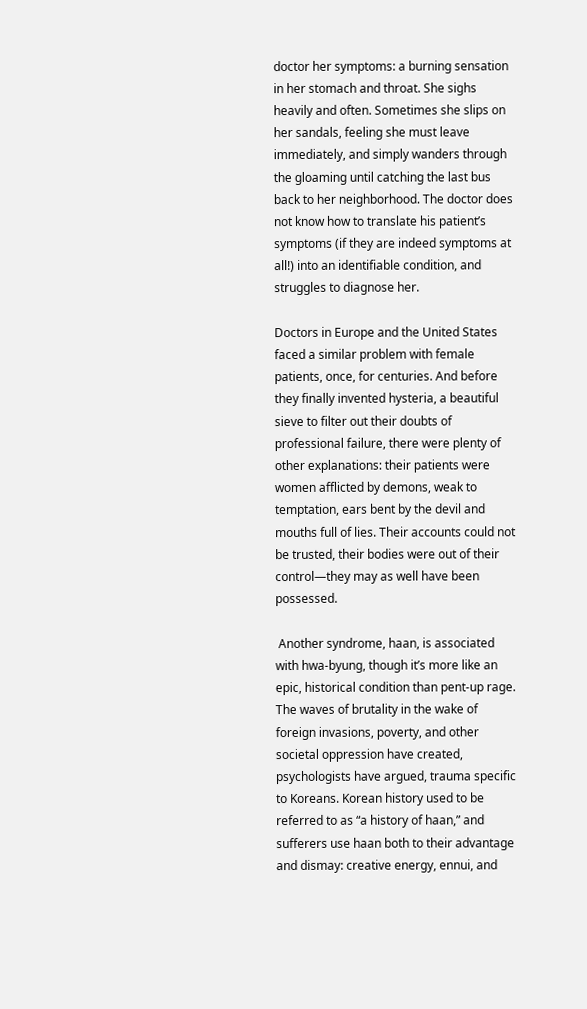doctor her symptoms: a burning sensation in her stomach and throat. She sighs heavily and often. Sometimes she slips on her sandals, feeling she must leave immediately, and simply wanders through the gloaming until catching the last bus back to her neighborhood. The doctor does not know how to translate his patient’s symptoms (if they are indeed symptoms at all!) into an identifiable condition, and struggles to diagnose her.

Doctors in Europe and the United States faced a similar problem with female patients, once, for centuries. And before they finally invented hysteria, a beautiful sieve to filter out their doubts of professional failure, there were plenty of other explanations: their patients were women afflicted by demons, weak to temptation, ears bent by the devil and mouths full of lies. Their accounts could not be trusted, their bodies were out of their control—they may as well have been possessed.

 Another syndrome, haan, is associated with hwa-byung, though it’s more like an epic, historical condition than pent-up rage. The waves of brutality in the wake of foreign invasions, poverty, and other societal oppression have created, psychologists have argued, trauma specific to Koreans. Korean history used to be referred to as “a history of haan,” and sufferers use haan both to their advantage and dismay: creative energy, ennui, and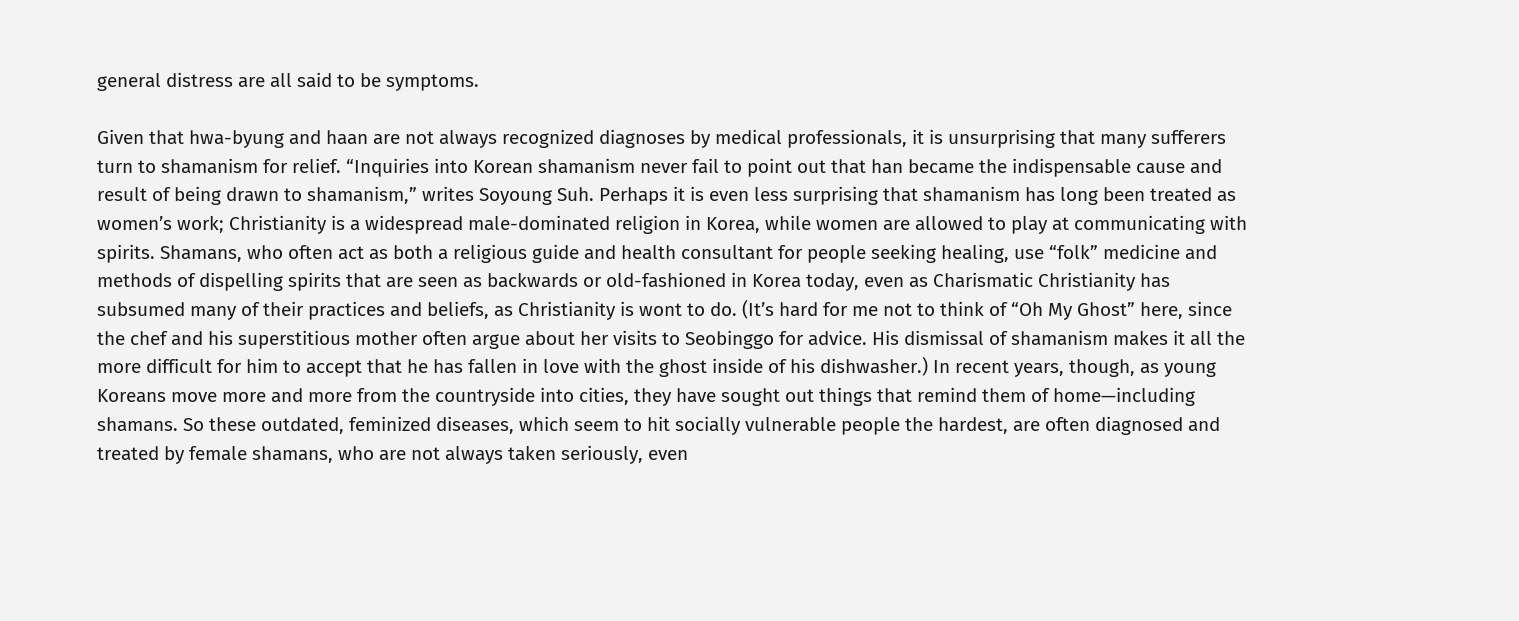general distress are all said to be symptoms.

Given that hwa-byung and haan are not always recognized diagnoses by medical professionals, it is unsurprising that many sufferers turn to shamanism for relief. “Inquiries into Korean shamanism never fail to point out that han became the indispensable cause and result of being drawn to shamanism,” writes Soyoung Suh. Perhaps it is even less surprising that shamanism has long been treated as women’s work; Christianity is a widespread male-dominated religion in Korea, while women are allowed to play at communicating with spirits. Shamans, who often act as both a religious guide and health consultant for people seeking healing, use “folk” medicine and methods of dispelling spirits that are seen as backwards or old-fashioned in Korea today, even as Charismatic Christianity has subsumed many of their practices and beliefs, as Christianity is wont to do. (It’s hard for me not to think of “Oh My Ghost” here, since the chef and his superstitious mother often argue about her visits to Seobinggo for advice. His dismissal of shamanism makes it all the more difficult for him to accept that he has fallen in love with the ghost inside of his dishwasher.) In recent years, though, as young Koreans move more and more from the countryside into cities, they have sought out things that remind them of home—including shamans. So these outdated, feminized diseases, which seem to hit socially vulnerable people the hardest, are often diagnosed and treated by female shamans, who are not always taken seriously, even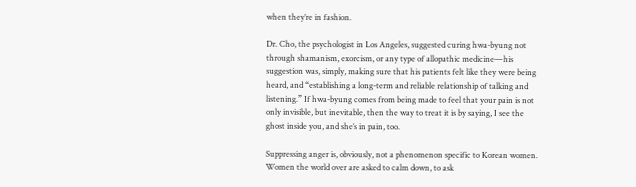when they’re in fashion.

Dr. Cho, the psychologist in Los Angeles, suggested curing hwa-byung not through shamanism, exorcism, or any type of allopathic medicine—his suggestion was, simply, making sure that his patients felt like they were being heard, and “establishing a long-term and reliable relationship of talking and listening.” If hwa-byung comes from being made to feel that your pain is not only invisible, but inevitable, then the way to treat it is by saying, I see the ghost inside you, and she’s in pain, too.

Suppressing anger is, obviously, not a phenomenon specific to Korean women. Women the world over are asked to calm down, to ask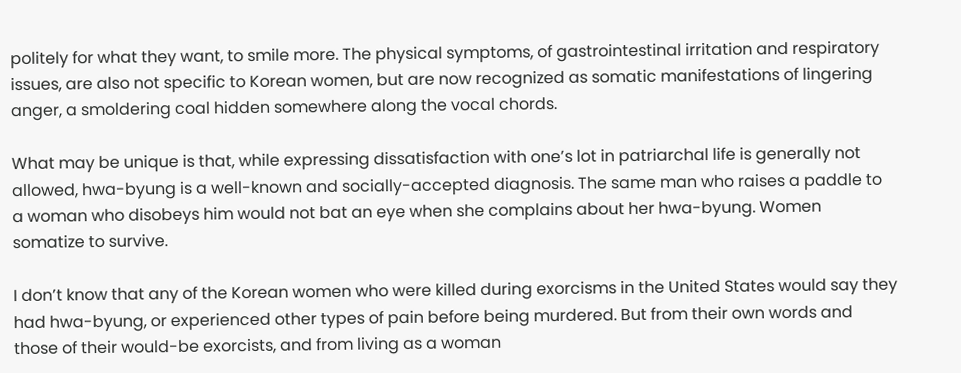politely for what they want, to smile more. The physical symptoms, of gastrointestinal irritation and respiratory issues, are also not specific to Korean women, but are now recognized as somatic manifestations of lingering anger, a smoldering coal hidden somewhere along the vocal chords.

What may be unique is that, while expressing dissatisfaction with one’s lot in patriarchal life is generally not allowed, hwa-byung is a well-known and socially-accepted diagnosis. The same man who raises a paddle to a woman who disobeys him would not bat an eye when she complains about her hwa-byung. Women somatize to survive.

I don’t know that any of the Korean women who were killed during exorcisms in the United States would say they had hwa-byung, or experienced other types of pain before being murdered. But from their own words and those of their would-be exorcists, and from living as a woman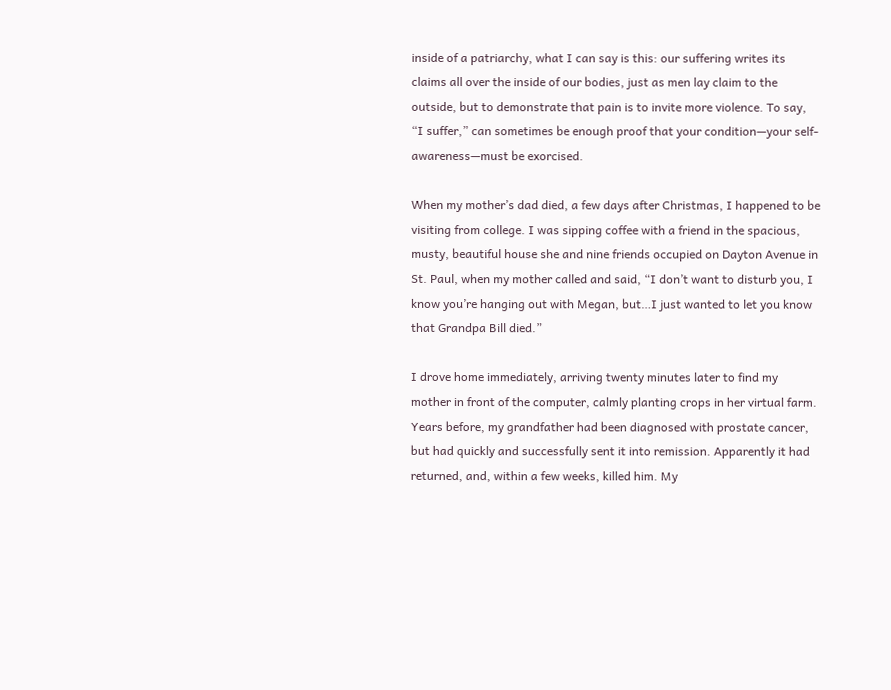inside of a patriarchy, what I can say is this: our suffering writes its claims all over the inside of our bodies, just as men lay claim to the outside, but to demonstrate that pain is to invite more violence. To say, “I suffer,” can sometimes be enough proof that your condition—your self-awareness—must be exorcised.

When my mother’s dad died, a few days after Christmas, I happened to be visiting from college. I was sipping coffee with a friend in the spacious, musty, beautiful house she and nine friends occupied on Dayton Avenue in St. Paul, when my mother called and said, “I don’t want to disturb you, I know you’re hanging out with Megan, but…I just wanted to let you know that Grandpa Bill died.”

I drove home immediately, arriving twenty minutes later to find my mother in front of the computer, calmly planting crops in her virtual farm. Years before, my grandfather had been diagnosed with prostate cancer, but had quickly and successfully sent it into remission. Apparently it had returned, and, within a few weeks, killed him. My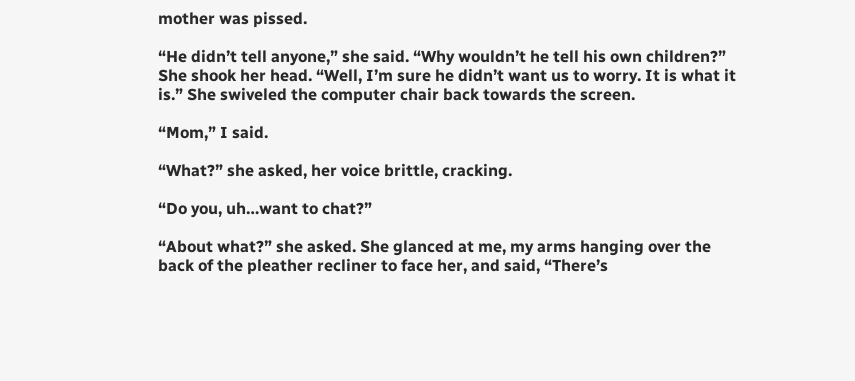mother was pissed.

“He didn’t tell anyone,” she said. “Why wouldn’t he tell his own children?” She shook her head. “Well, I’m sure he didn’t want us to worry. It is what it is.” She swiveled the computer chair back towards the screen.

“Mom,” I said.

“What?” she asked, her voice brittle, cracking.

“Do you, uh…want to chat?”

“About what?” she asked. She glanced at me, my arms hanging over the back of the pleather recliner to face her, and said, “There’s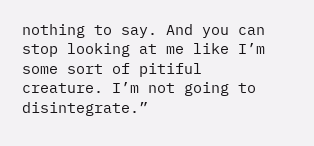nothing to say. And you can stop looking at me like I’m some sort of pitiful creature. I’m not going to disintegrate.”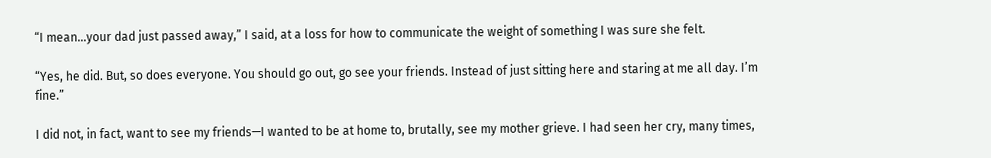“I mean…your dad just passed away,” I said, at a loss for how to communicate the weight of something I was sure she felt.

“Yes, he did. But, so does everyone. You should go out, go see your friends. Instead of just sitting here and staring at me all day. I’m fine.”

I did not, in fact, want to see my friends—I wanted to be at home to, brutally, see my mother grieve. I had seen her cry, many times,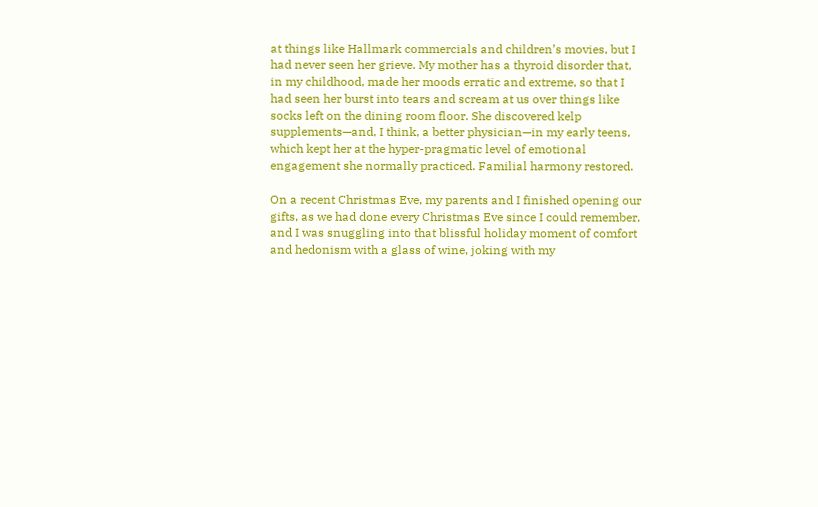at things like Hallmark commercials and children’s movies, but I had never seen her grieve. My mother has a thyroid disorder that, in my childhood, made her moods erratic and extreme, so that I had seen her burst into tears and scream at us over things like socks left on the dining room floor. She discovered kelp supplements—and, I think, a better physician—in my early teens, which kept her at the hyper-pragmatic level of emotional engagement she normally practiced. Familial harmony restored.

On a recent Christmas Eve, my parents and I finished opening our gifts, as we had done every Christmas Eve since I could remember, and I was snuggling into that blissful holiday moment of comfort and hedonism with a glass of wine, joking with my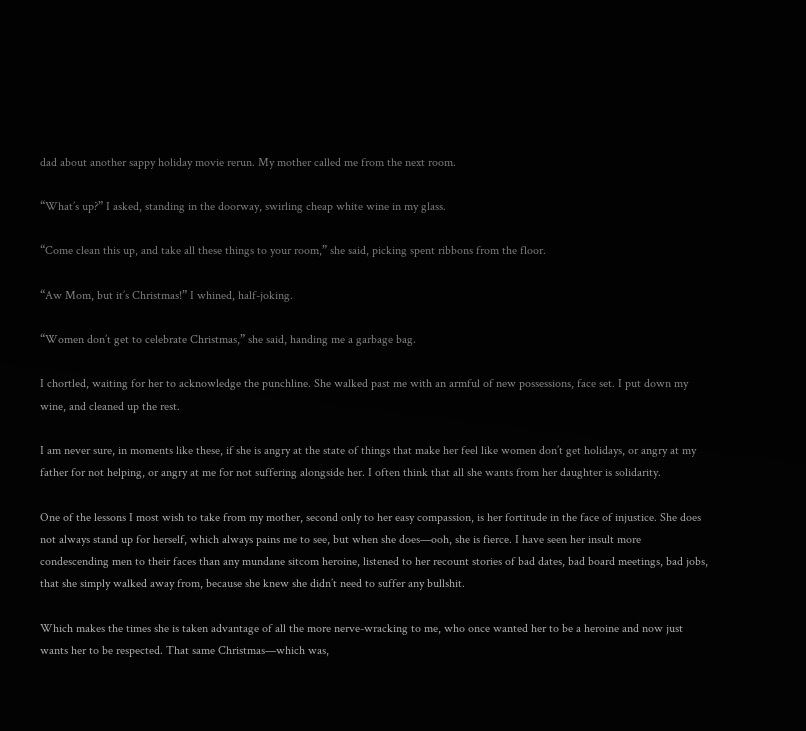dad about another sappy holiday movie rerun. My mother called me from the next room.

“What’s up?” I asked, standing in the doorway, swirling cheap white wine in my glass.

“Come clean this up, and take all these things to your room,” she said, picking spent ribbons from the floor.

“Aw Mom, but it’s Christmas!” I whined, half-joking.

“Women don’t get to celebrate Christmas,” she said, handing me a garbage bag.

I chortled, waiting for her to acknowledge the punchline. She walked past me with an armful of new possessions, face set. I put down my wine, and cleaned up the rest.

I am never sure, in moments like these, if she is angry at the state of things that make her feel like women don’t get holidays, or angry at my father for not helping, or angry at me for not suffering alongside her. I often think that all she wants from her daughter is solidarity.

One of the lessons I most wish to take from my mother, second only to her easy compassion, is her fortitude in the face of injustice. She does not always stand up for herself, which always pains me to see, but when she does—ooh, she is fierce. I have seen her insult more condescending men to their faces than any mundane sitcom heroine, listened to her recount stories of bad dates, bad board meetings, bad jobs, that she simply walked away from, because she knew she didn’t need to suffer any bullshit.

Which makes the times she is taken advantage of all the more nerve-wracking to me, who once wanted her to be a heroine and now just wants her to be respected. That same Christmas—which was,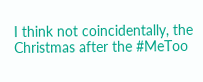I think not coincidentally, the Christmas after the #MeToo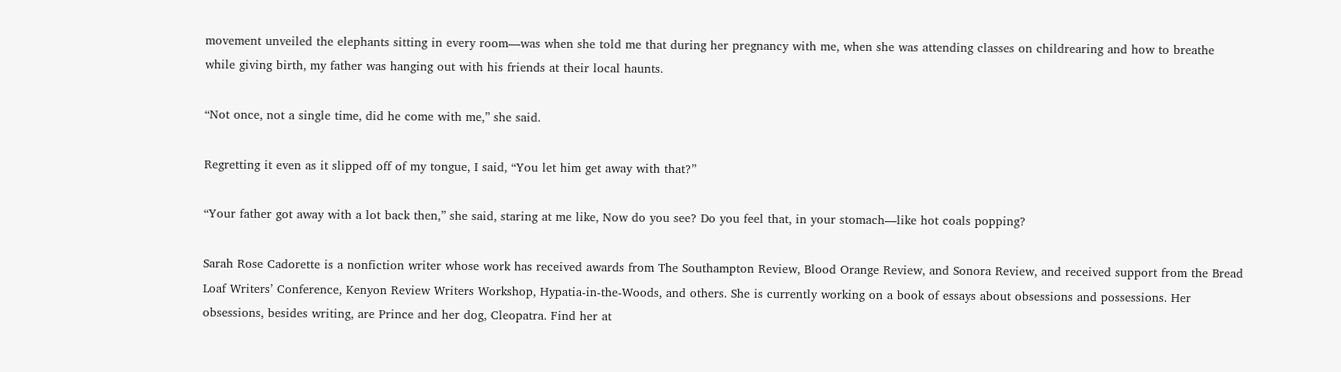movement unveiled the elephants sitting in every room—was when she told me that during her pregnancy with me, when she was attending classes on childrearing and how to breathe while giving birth, my father was hanging out with his friends at their local haunts.

“Not once, not a single time, did he come with me,” she said.

Regretting it even as it slipped off of my tongue, I said, “You let him get away with that?”

“Your father got away with a lot back then,” she said, staring at me like, Now do you see? Do you feel that, in your stomach—like hot coals popping?

Sarah Rose Cadorette is a nonfiction writer whose work has received awards from The Southampton Review, Blood Orange Review, and Sonora Review, and received support from the Bread Loaf Writers’ Conference, Kenyon Review Writers Workshop, Hypatia-in-the-Woods, and others. She is currently working on a book of essays about obsessions and possessions. Her obsessions, besides writing, are Prince and her dog, Cleopatra. Find her at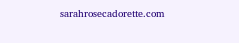sarahrosecadorette.com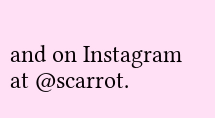and on Instagram at @scarrot.